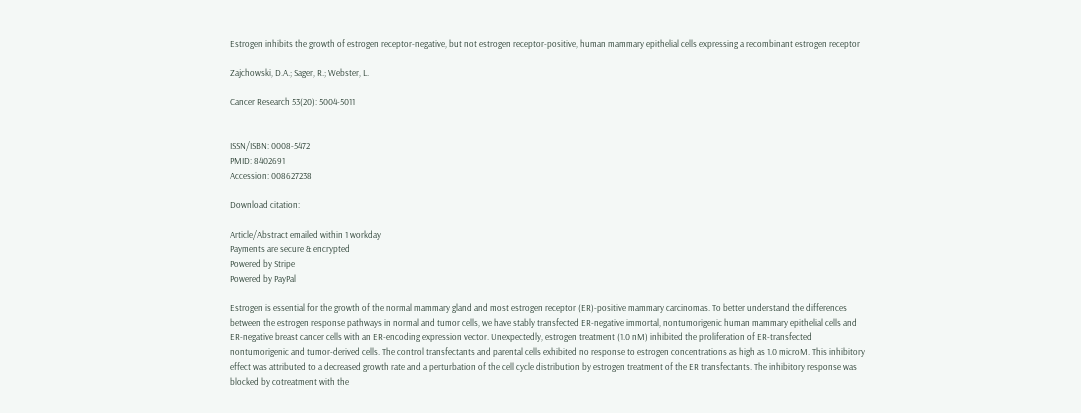Estrogen inhibits the growth of estrogen receptor-negative, but not estrogen receptor-positive, human mammary epithelial cells expressing a recombinant estrogen receptor

Zajchowski, D.A.; Sager, R.; Webster, L.

Cancer Research 53(20): 5004-5011


ISSN/ISBN: 0008-5472
PMID: 8402691
Accession: 008627238

Download citation:

Article/Abstract emailed within 1 workday
Payments are secure & encrypted
Powered by Stripe
Powered by PayPal

Estrogen is essential for the growth of the normal mammary gland and most estrogen receptor (ER)-positive mammary carcinomas. To better understand the differences between the estrogen response pathways in normal and tumor cells, we have stably transfected ER-negative immortal, nontumorigenic human mammary epithelial cells and ER-negative breast cancer cells with an ER-encoding expression vector. Unexpectedly, estrogen treatment (1.0 nM) inhibited the proliferation of ER-transfected nontumorigenic and tumor-derived cells. The control transfectants and parental cells exhibited no response to estrogen concentrations as high as 1.0 microM. This inhibitory effect was attributed to a decreased growth rate and a perturbation of the cell cycle distribution by estrogen treatment of the ER transfectants. The inhibitory response was blocked by cotreatment with the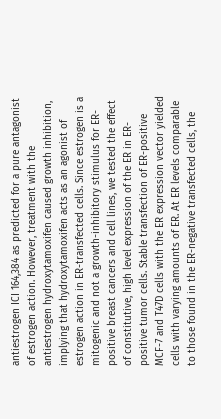antiestrogen ICI 164,384 as predicted for a pure antagonist of estrogen action. However, treatment with the antiestrogen hydroxytamoxifen caused growth inhibition, implying that hydroxytamoxifen acts as an agonist of estrogen action in ER-transfected cells. Since estrogen is a mitogenic and not a growth-inhibitory stimulus for ER-positive breast cancers and cell lines, we tested the effect of constitutive, high level expression of the ER in ER-positive tumor cells. Stable transfection of ER-positive MCF-7 and T47D cells with the ER expression vector yielded cells with varying amounts of ER. At ER levels comparable to those found in the ER-negative transfected cells, the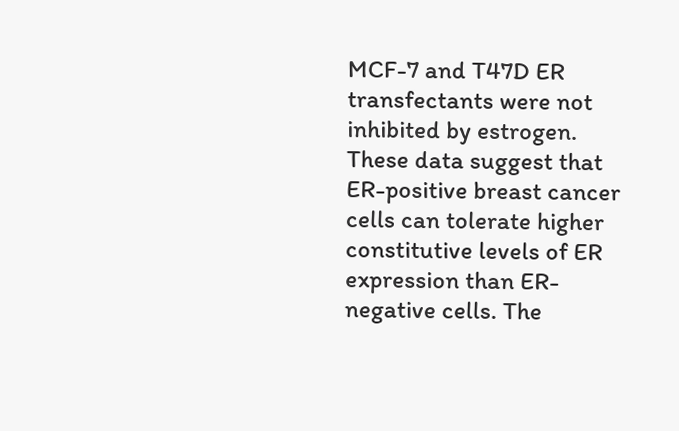MCF-7 and T47D ER transfectants were not inhibited by estrogen. These data suggest that ER-positive breast cancer cells can tolerate higher constitutive levels of ER expression than ER-negative cells. The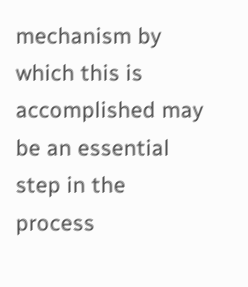mechanism by which this is accomplished may be an essential step in the process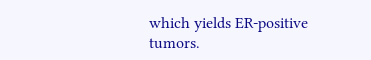which yields ER-positive tumors.